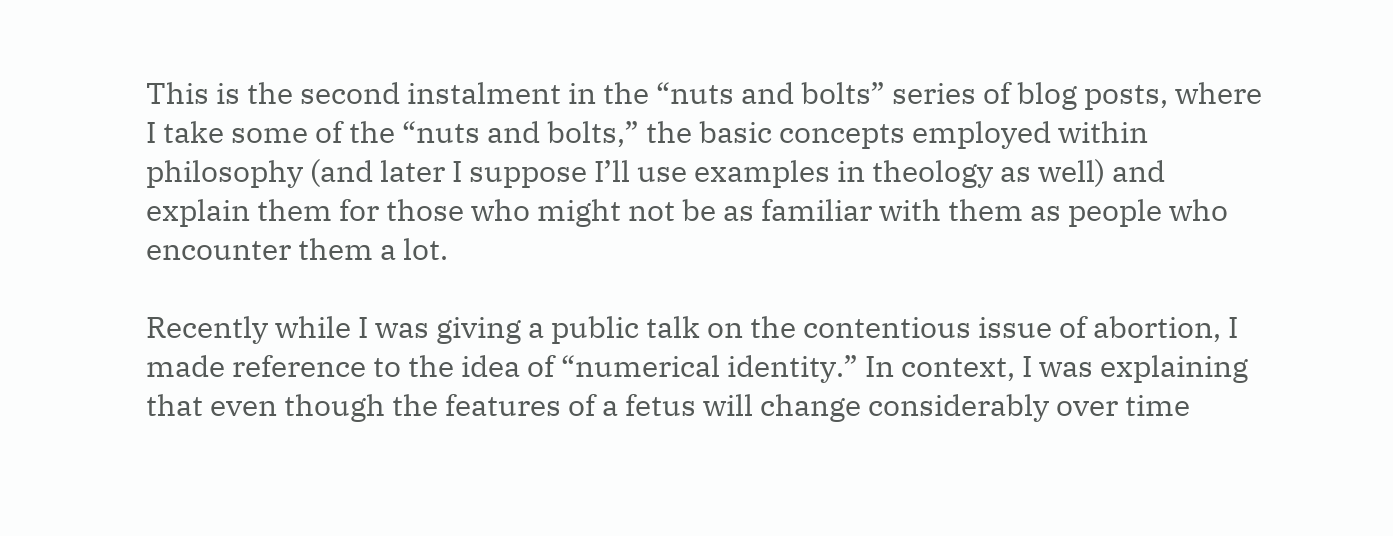This is the second instalment in the “nuts and bolts” series of blog posts, where I take some of the “nuts and bolts,” the basic concepts employed within philosophy (and later I suppose I’ll use examples in theology as well) and explain them for those who might not be as familiar with them as people who encounter them a lot.

Recently while I was giving a public talk on the contentious issue of abortion, I made reference to the idea of “numerical identity.” In context, I was explaining that even though the features of a fetus will change considerably over time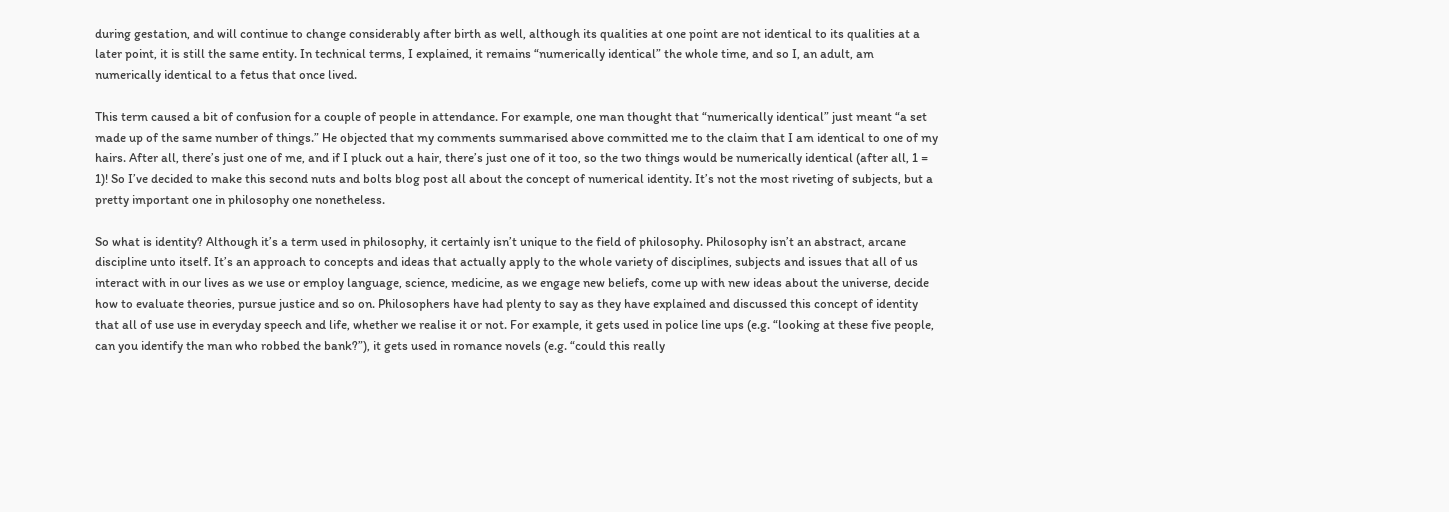during gestation, and will continue to change considerably after birth as well, although its qualities at one point are not identical to its qualities at a later point, it is still the same entity. In technical terms, I explained, it remains “numerically identical” the whole time, and so I, an adult, am numerically identical to a fetus that once lived.

This term caused a bit of confusion for a couple of people in attendance. For example, one man thought that “numerically identical” just meant “a set made up of the same number of things.” He objected that my comments summarised above committed me to the claim that I am identical to one of my hairs. After all, there’s just one of me, and if I pluck out a hair, there’s just one of it too, so the two things would be numerically identical (after all, 1 = 1)! So I’ve decided to make this second nuts and bolts blog post all about the concept of numerical identity. It’s not the most riveting of subjects, but a pretty important one in philosophy one nonetheless.

So what is identity? Although it’s a term used in philosophy, it certainly isn’t unique to the field of philosophy. Philosophy isn’t an abstract, arcane discipline unto itself. It’s an approach to concepts and ideas that actually apply to the whole variety of disciplines, subjects and issues that all of us interact with in our lives as we use or employ language, science, medicine, as we engage new beliefs, come up with new ideas about the universe, decide how to evaluate theories, pursue justice and so on. Philosophers have had plenty to say as they have explained and discussed this concept of identity that all of use use in everyday speech and life, whether we realise it or not. For example, it gets used in police line ups (e.g. “looking at these five people, can you identify the man who robbed the bank?”), it gets used in romance novels (e.g. “could this really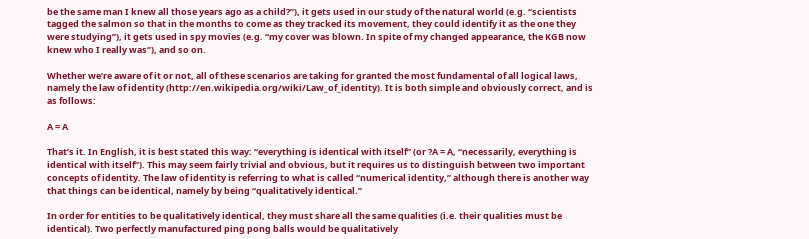be the same man I knew all those years ago as a child?”), it gets used in our study of the natural world (e.g. “scientists tagged the salmon so that in the months to come as they tracked its movement, they could identify it as the one they were studying”), it gets used in spy movies (e.g. “my cover was blown. In spite of my changed appearance, the KGB now knew who I really was”), and so on.

Whether we’re aware of it or not, all of these scenarios are taking for granted the most fundamental of all logical laws, namely the law of identity (http://en.wikipedia.org/wiki/Law_of_identity). It is both simple and obviously correct, and is as follows:

A = A

That’s it. In English, it is best stated this way: “everything is identical with itself” (or ?A = A, “necessarily, everything is identical with itself”). This may seem fairly trivial and obvious, but it requires us to distinguish between two important concepts of identity. The law of identity is referring to what is called “numerical identity,” although there is another way that things can be identical, namely by being “qualitatively identical.”

In order for entities to be qualitatively identical, they must share all the same qualities (i.e. their qualities must be identical). Two perfectly manufactured ping pong balls would be qualitatively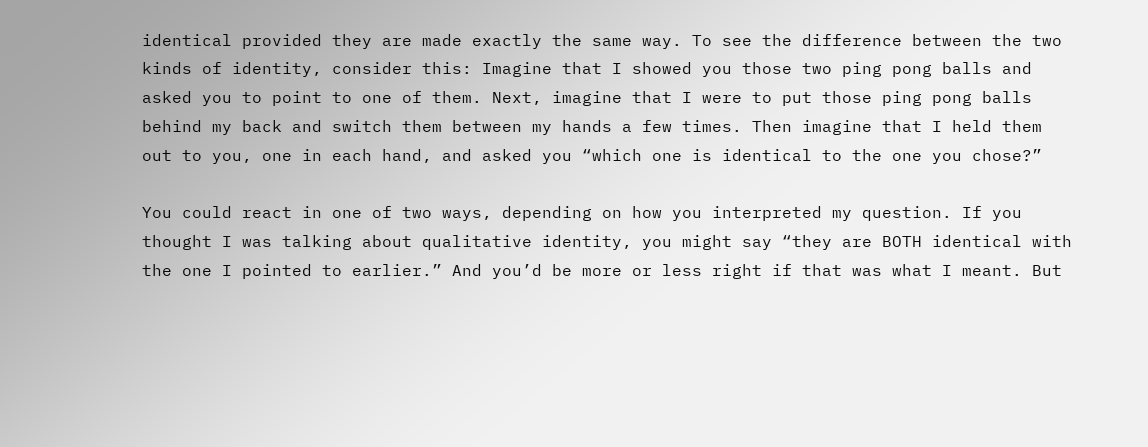identical provided they are made exactly the same way. To see the difference between the two kinds of identity, consider this: Imagine that I showed you those two ping pong balls and asked you to point to one of them. Next, imagine that I were to put those ping pong balls behind my back and switch them between my hands a few times. Then imagine that I held them out to you, one in each hand, and asked you “which one is identical to the one you chose?”

You could react in one of two ways, depending on how you interpreted my question. If you thought I was talking about qualitative identity, you might say “they are BOTH identical with the one I pointed to earlier.” And you’d be more or less right if that was what I meant. But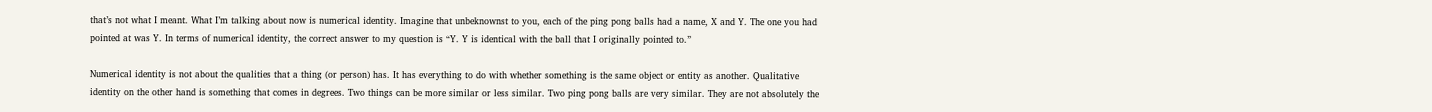that’s not what I meant. What I’m talking about now is numerical identity. Imagine that unbeknownst to you, each of the ping pong balls had a name, X and Y. The one you had pointed at was Y. In terms of numerical identity, the correct answer to my question is “Y. Y is identical with the ball that I originally pointed to.”

Numerical identity is not about the qualities that a thing (or person) has. It has everything to do with whether something is the same object or entity as another. Qualitative identity on the other hand is something that comes in degrees. Two things can be more similar or less similar. Two ping pong balls are very similar. They are not absolutely the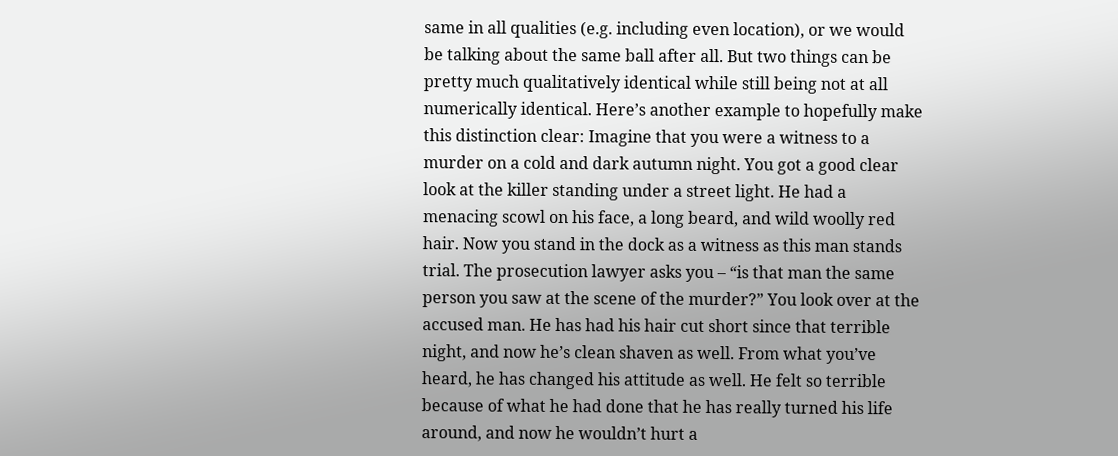same in all qualities (e.g. including even location), or we would be talking about the same ball after all. But two things can be pretty much qualitatively identical while still being not at all numerically identical. Here’s another example to hopefully make this distinction clear: Imagine that you were a witness to a murder on a cold and dark autumn night. You got a good clear look at the killer standing under a street light. He had a menacing scowl on his face, a long beard, and wild woolly red hair. Now you stand in the dock as a witness as this man stands trial. The prosecution lawyer asks you – “is that man the same person you saw at the scene of the murder?” You look over at the accused man. He has had his hair cut short since that terrible night, and now he’s clean shaven as well. From what you’ve heard, he has changed his attitude as well. He felt so terrible because of what he had done that he has really turned his life around, and now he wouldn’t hurt a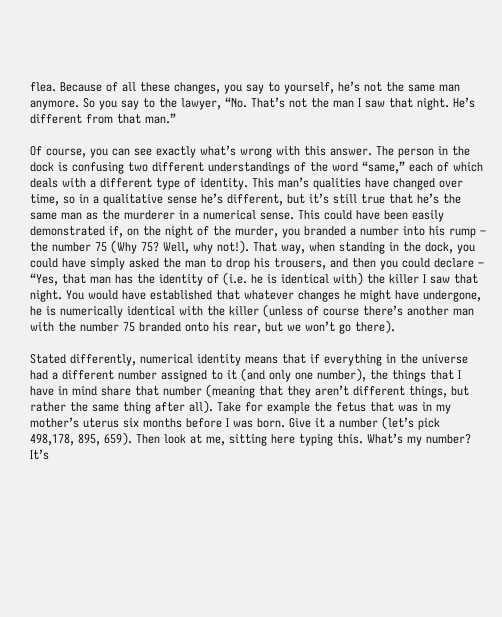flea. Because of all these changes, you say to yourself, he’s not the same man anymore. So you say to the lawyer, “No. That’s not the man I saw that night. He’s different from that man.”

Of course, you can see exactly what’s wrong with this answer. The person in the dock is confusing two different understandings of the word “same,” each of which deals with a different type of identity. This man’s qualities have changed over time, so in a qualitative sense he’s different, but it’s still true that he’s the same man as the murderer in a numerical sense. This could have been easily demonstrated if, on the night of the murder, you branded a number into his rump – the number 75 (Why 75? Well, why not!). That way, when standing in the dock, you could have simply asked the man to drop his trousers, and then you could declare – “Yes, that man has the identity of (i.e. he is identical with) the killer I saw that night. You would have established that whatever changes he might have undergone, he is numerically identical with the killer (unless of course there’s another man with the number 75 branded onto his rear, but we won’t go there).

Stated differently, numerical identity means that if everything in the universe had a different number assigned to it (and only one number), the things that I have in mind share that number (meaning that they aren’t different things, but rather the same thing after all). Take for example the fetus that was in my mother’s uterus six months before I was born. Give it a number (let’s pick 498,178, 895, 659). Then look at me, sitting here typing this. What’s my number? It’s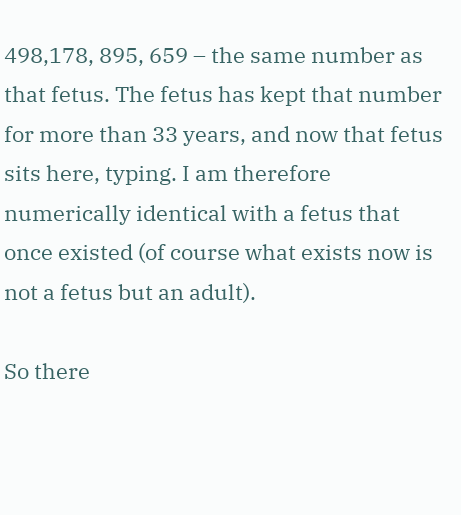498,178, 895, 659 – the same number as that fetus. The fetus has kept that number for more than 33 years, and now that fetus sits here, typing. I am therefore numerically identical with a fetus that once existed (of course what exists now is not a fetus but an adult).

So there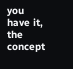you have it, the concept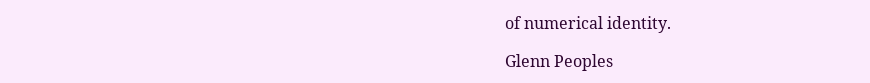of numerical identity.

Glenn Peoples